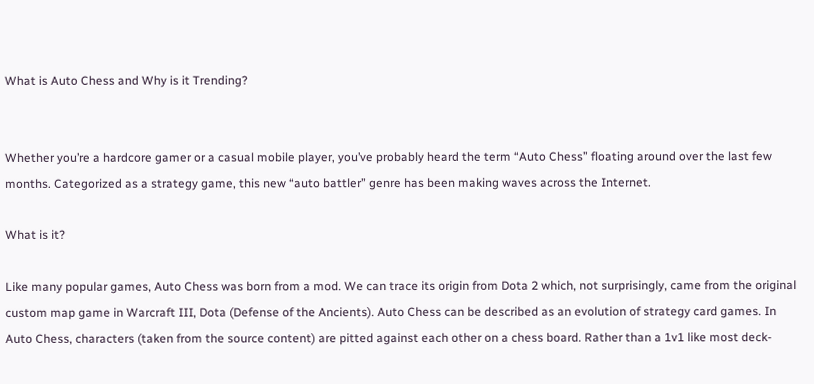What is Auto Chess and Why is it Trending?


Whether you’re a hardcore gamer or a casual mobile player, you’ve probably heard the term “Auto Chess” floating around over the last few months. Categorized as a strategy game, this new “auto battler” genre has been making waves across the Internet.

What is it?

Like many popular games, Auto Chess was born from a mod. We can trace its origin from Dota 2 which, not surprisingly, came from the original custom map game in Warcraft III, Dota (Defense of the Ancients). Auto Chess can be described as an evolution of strategy card games. In Auto Chess, characters (taken from the source content) are pitted against each other on a chess board. Rather than a 1v1 like most deck-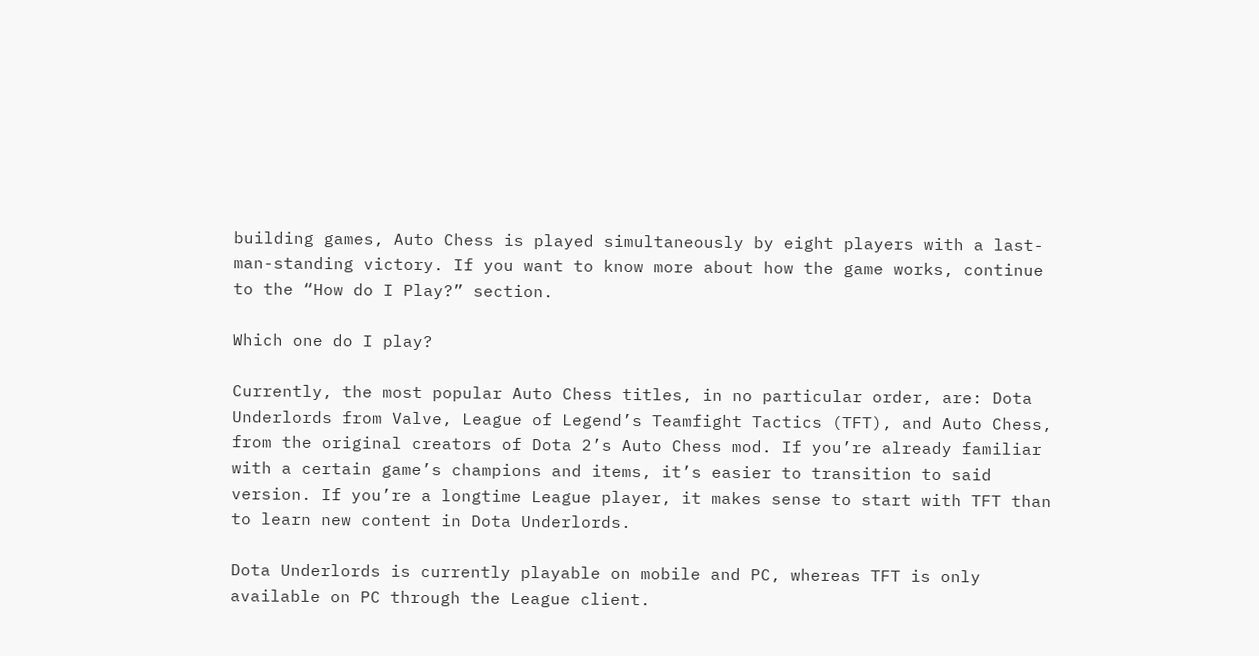building games, Auto Chess is played simultaneously by eight players with a last-man-standing victory. If you want to know more about how the game works, continue to the “How do I Play?” section.

Which one do I play?

Currently, the most popular Auto Chess titles, in no particular order, are: Dota Underlords from Valve, League of Legend’s Teamfight Tactics (TFT), and Auto Chess, from the original creators of Dota 2’s Auto Chess mod. If you’re already familiar with a certain game’s champions and items, it’s easier to transition to said version. If you’re a longtime League player, it makes sense to start with TFT than to learn new content in Dota Underlords.

Dota Underlords is currently playable on mobile and PC, whereas TFT is only available on PC through the League client.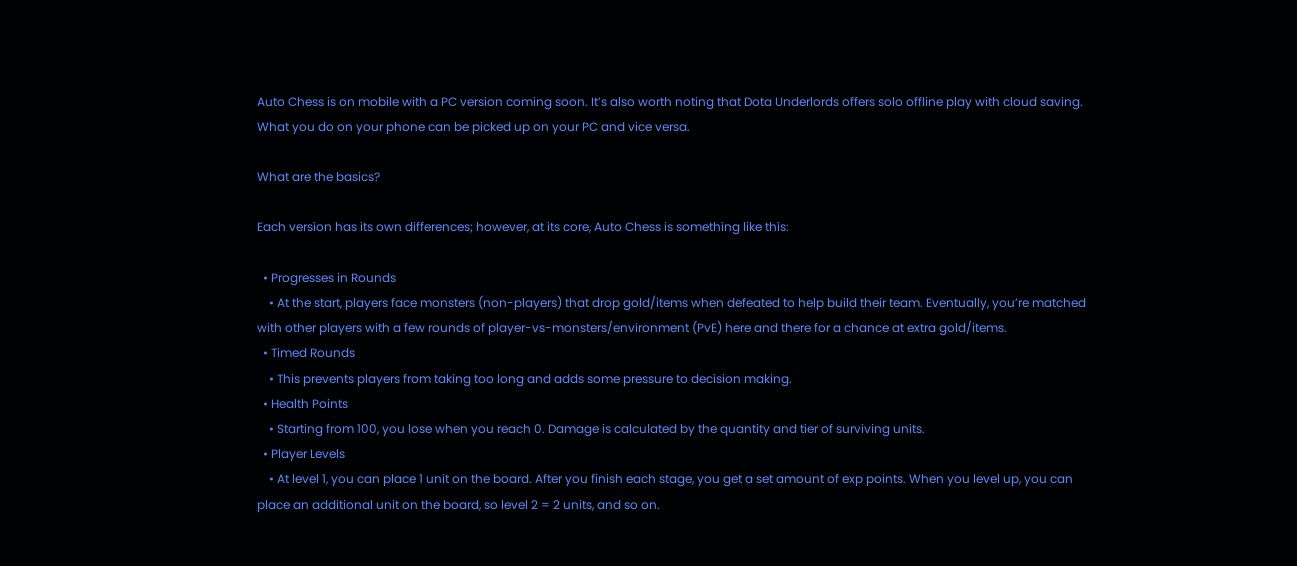Auto Chess is on mobile with a PC version coming soon. It’s also worth noting that Dota Underlords offers solo offline play with cloud saving. What you do on your phone can be picked up on your PC and vice versa.

What are the basics?

Each version has its own differences; however, at its core, Auto Chess is something like this:

  • Progresses in Rounds
    • At the start, players face monsters (non-players) that drop gold/items when defeated to help build their team. Eventually, you’re matched with other players with a few rounds of player-vs-monsters/environment (PvE) here and there for a chance at extra gold/items.
  • Timed Rounds
    • This prevents players from taking too long and adds some pressure to decision making.
  • Health Points
    • Starting from 100, you lose when you reach 0. Damage is calculated by the quantity and tier of surviving units.
  • Player Levels
    • At level 1, you can place 1 unit on the board. After you finish each stage, you get a set amount of exp points. When you level up, you can place an additional unit on the board, so level 2 = 2 units, and so on.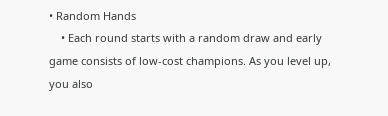• Random Hands
    • Each round starts with a random draw and early game consists of low-cost champions. As you level up, you also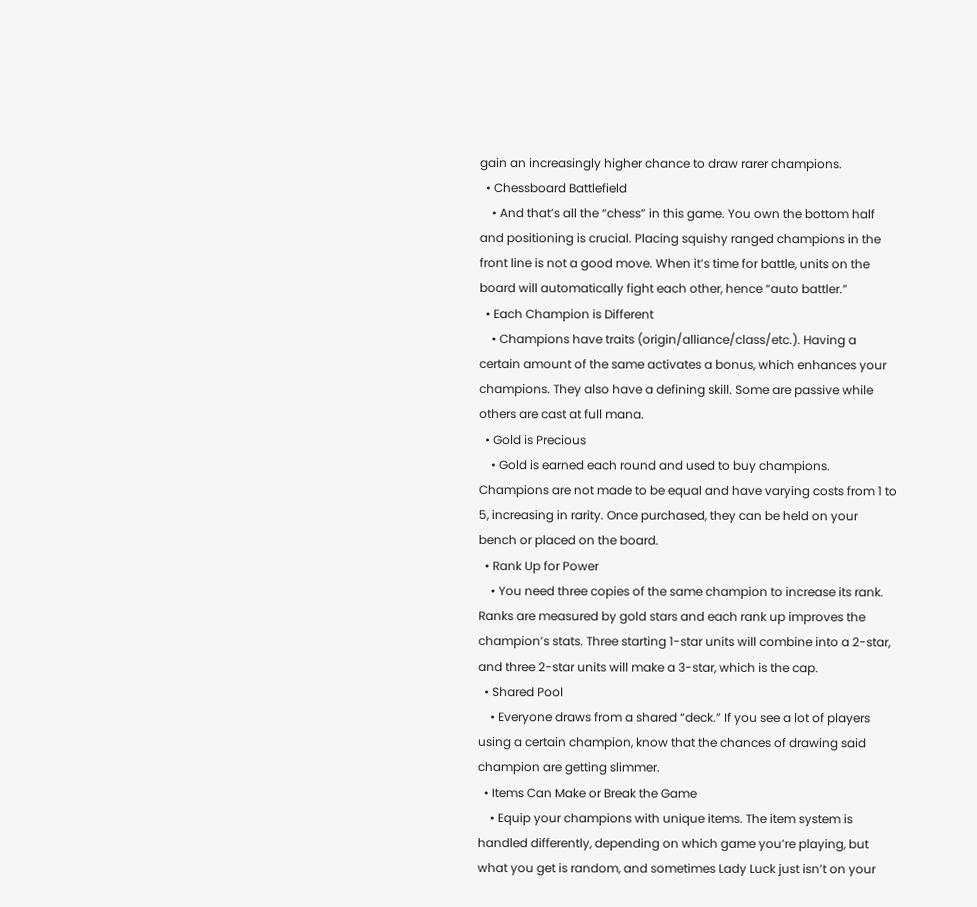gain an increasingly higher chance to draw rarer champions.
  • Chessboard Battlefield
    • And that’s all the “chess” in this game. You own the bottom half and positioning is crucial. Placing squishy ranged champions in the front line is not a good move. When it’s time for battle, units on the board will automatically fight each other, hence “auto battler.”
  • Each Champion is Different
    • Champions have traits (origin/alliance/class/etc.). Having a certain amount of the same activates a bonus, which enhances your champions. They also have a defining skill. Some are passive while others are cast at full mana.
  • Gold is Precious
    • Gold is earned each round and used to buy champions. Champions are not made to be equal and have varying costs from 1 to 5, increasing in rarity. Once purchased, they can be held on your bench or placed on the board.
  • Rank Up for Power
    • You need three copies of the same champion to increase its rank. Ranks are measured by gold stars and each rank up improves the champion’s stats. Three starting 1-star units will combine into a 2-star, and three 2-star units will make a 3-star, which is the cap.
  • Shared Pool
    • Everyone draws from a shared “deck.” If you see a lot of players using a certain champion, know that the chances of drawing said champion are getting slimmer.
  • Items Can Make or Break the Game
    • Equip your champions with unique items. The item system is handled differently, depending on which game you’re playing, but what you get is random, and sometimes Lady Luck just isn’t on your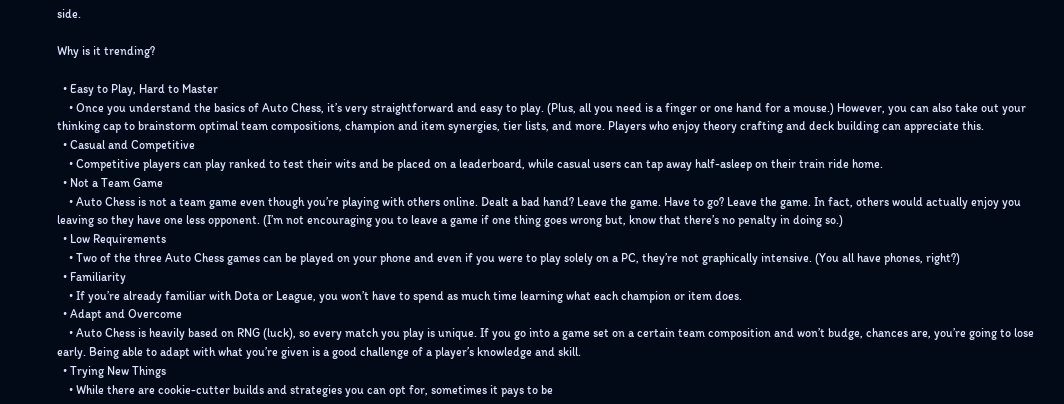side.

Why is it trending?

  • Easy to Play, Hard to Master
    • Once you understand the basics of Auto Chess, it’s very straightforward and easy to play. (Plus, all you need is a finger or one hand for a mouse.) However, you can also take out your thinking cap to brainstorm optimal team compositions, champion and item synergies, tier lists, and more. Players who enjoy theory crafting and deck building can appreciate this.
  • Casual and Competitive
    • Competitive players can play ranked to test their wits and be placed on a leaderboard, while casual users can tap away half-asleep on their train ride home.
  • Not a Team Game
    • Auto Chess is not a team game even though you’re playing with others online. Dealt a bad hand? Leave the game. Have to go? Leave the game. In fact, others would actually enjoy you leaving so they have one less opponent. (I’m not encouraging you to leave a game if one thing goes wrong but, know that there’s no penalty in doing so.)
  • Low Requirements
    • Two of the three Auto Chess games can be played on your phone and even if you were to play solely on a PC, they’re not graphically intensive. (You all have phones, right?)
  • Familiarity
    • If you’re already familiar with Dota or League, you won’t have to spend as much time learning what each champion or item does.
  • Adapt and Overcome
    • Auto Chess is heavily based on RNG (luck), so every match you play is unique. If you go into a game set on a certain team composition and won’t budge, chances are, you’re going to lose early. Being able to adapt with what you’re given is a good challenge of a player’s knowledge and skill.
  • Trying New Things
    • While there are cookie-cutter builds and strategies you can opt for, sometimes it pays to be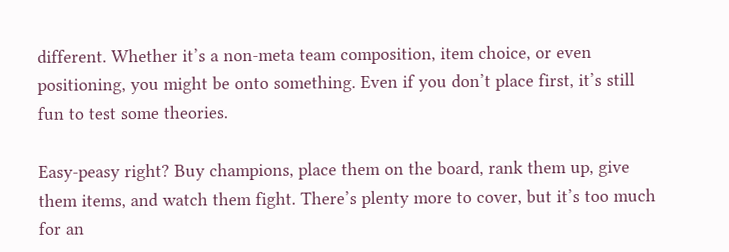different. Whether it’s a non-meta team composition, item choice, or even positioning, you might be onto something. Even if you don’t place first, it’s still fun to test some theories.

Easy-peasy right? Buy champions, place them on the board, rank them up, give them items, and watch them fight. There’s plenty more to cover, but it’s too much for an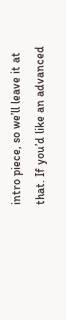intro piece, so we’ll leave it at that. If you’d like an advanced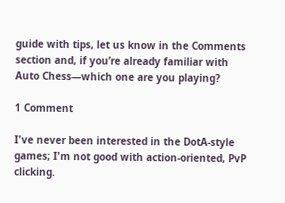guide with tips, let us know in the Comments section and, if you’re already familiar with Auto Chess—which one are you playing?

1 Comment

I've never been interested in the DotA-style games; I'm not good with action-oriented, PvP clicking.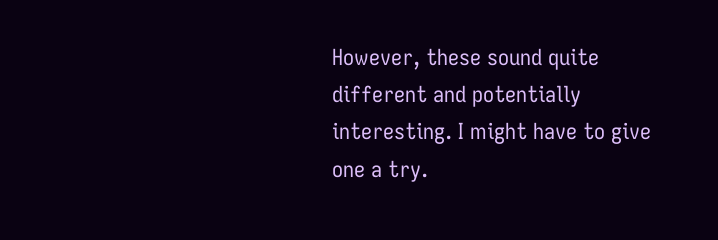However, these sound quite different and potentially interesting. I might have to give one a try.